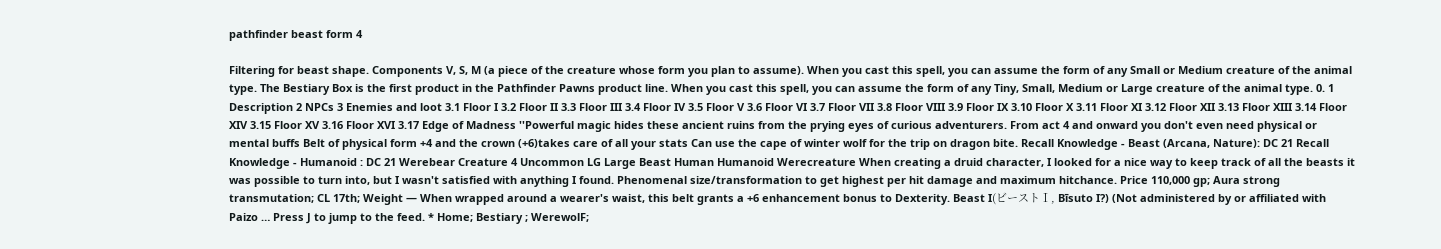pathfinder beast form 4

Filtering for beast shape. Components V, S, M (a piece of the creature whose form you plan to assume). When you cast this spell, you can assume the form of any Small or Medium creature of the animal type. The Bestiary Box is the first product in the Pathfinder Pawns product line. When you cast this spell, you can assume the form of any Tiny, Small, Medium or Large creature of the animal type. 0. 1 Description 2 NPCs 3 Enemies and loot 3.1 Floor I 3.2 Floor II 3.3 Floor III 3.4 Floor IV 3.5 Floor V 3.6 Floor VI 3.7 Floor VII 3.8 Floor VIII 3.9 Floor IX 3.10 Floor X 3.11 Floor XI 3.12 Floor XII 3.13 Floor XIII 3.14 Floor XIV 3.15 Floor XV 3.16 Floor XVI 3.17 Edge of Madness ''Powerful magic hides these ancient ruins from the prying eyes of curious adventurers. From act 4 and onward you don't even need physical or mental buffs Belt of physical form +4 and the crown (+6)takes care of all your stats Can use the cape of winter wolf for the trip on dragon bite. Recall Knowledge - Beast (Arcana, Nature): DC 21 Recall Knowledge - Humanoid : DC 21 Werebear Creature 4 Uncommon LG Large Beast Human Humanoid Werecreature When creating a druid character, I looked for a nice way to keep track of all the beasts it was possible to turn into, but I wasn't satisfied with anything I found. Phenomenal size/transformation to get highest per hit damage and maximum hitchance. Price 110,000 gp; Aura strong transmutation; CL 17th; Weight — When wrapped around a wearer's waist, this belt grants a +6 enhancement bonus to Dexterity. Beast I(ビーストⅠ, Bīsuto I?) (Not administered by or affiliated with Paizo … Press J to jump to the feed. * Home; Bestiary ; WerewolF;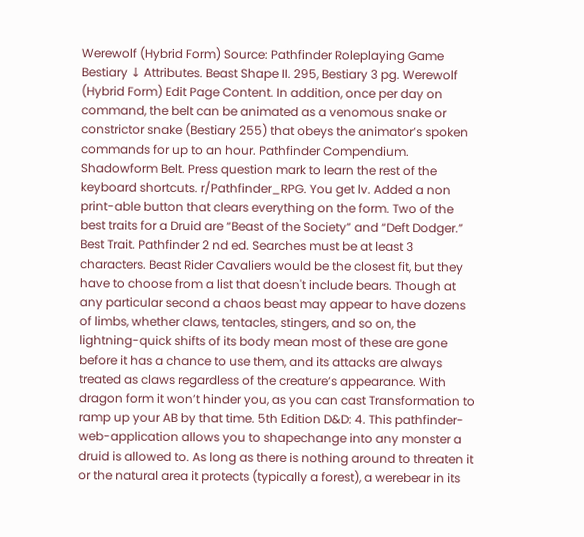Werewolf (Hybrid Form) Source: Pathfinder Roleplaying Game Bestiary ↓ Attributes. Beast Shape II. 295, Bestiary 3 pg. Werewolf (Hybrid Form) Edit Page Content. In addition, once per day on command, the belt can be animated as a venomous snake or constrictor snake (Bestiary 255) that obeys the animator’s spoken commands for up to an hour. Pathfinder Compendium. Shadowform Belt. Press question mark to learn the rest of the keyboard shortcuts. r/Pathfinder_RPG. You get lv. Added a non print-able button that clears everything on the form. Two of the best traits for a Druid are “Beast of the Society” and “Deft Dodger.” Best Trait. Pathfinder 2 nd ed. Searches must be at least 3 characters. Beast Rider Cavaliers would be the closest fit, but they have to choose from a list that doesn't include bears. Though at any particular second a chaos beast may appear to have dozens of limbs, whether claws, tentacles, stingers, and so on, the lightning-quick shifts of its body mean most of these are gone before it has a chance to use them, and its attacks are always treated as claws regardless of the creature’s appearance. With dragon form it won’t hinder you, as you can cast Transformation to ramp up your AB by that time. 5th Edition D&D: 4. This pathfinder-web-application allows you to shapechange into any monster a druid is allowed to. As long as there is nothing around to threaten it or the natural area it protects (typically a forest), a werebear in its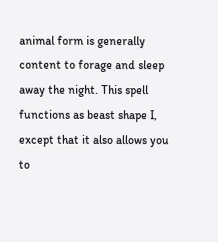animal form is generally content to forage and sleep away the night. This spell functions as beast shape I, except that it also allows you to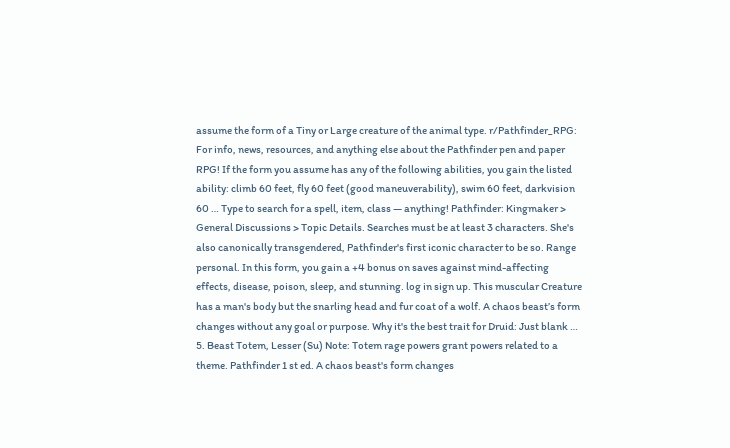assume the form of a Tiny or Large creature of the animal type. r/Pathfinder_RPG: For info, news, resources, and anything else about the Pathfinder pen and paper RPG! If the form you assume has any of the following abilities, you gain the listed ability: climb 60 feet, fly 60 feet (good maneuverability), swim 60 feet, darkvision 60 … Type to search for a spell, item, class — anything! Pathfinder: Kingmaker > General Discussions > Topic Details. Searches must be at least 3 characters. She's also canonically transgendered, Pathfinder's first iconic character to be so. Range personal. In this form, you gain a +4 bonus on saves against mind-affecting effects, disease, poison, sleep, and stunning. log in sign up. This muscular Creature has a man's body but the snarling head and fur coat of a wolf. A chaos beast’s form changes without any goal or purpose. Why it's the best trait for Druid: Just blank … 5. Beast Totem, Lesser (Su) Note: Totem rage powers grant powers related to a theme. Pathfinder 1 st ed. A chaos beast's form changes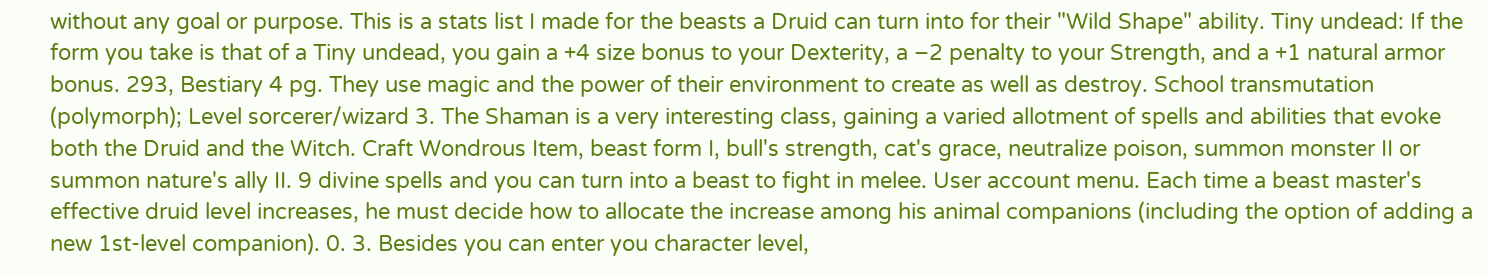without any goal or purpose. This is a stats list I made for the beasts a Druid can turn into for their "Wild Shape" ability. Tiny undead: If the form you take is that of a Tiny undead, you gain a +4 size bonus to your Dexterity, a –2 penalty to your Strength, and a +1 natural armor bonus. 293, Bestiary 4 pg. They use magic and the power of their environment to create as well as destroy. School transmutation (polymorph); Level sorcerer/wizard 3. The Shaman is a very interesting class, gaining a varied allotment of spells and abilities that evoke both the Druid and the Witch. Craft Wondrous Item, beast form I, bull's strength, cat's grace, neutralize poison, summon monster II or summon nature's ally II. 9 divine spells and you can turn into a beast to fight in melee. User account menu. Each time a beast master's effective druid level increases, he must decide how to allocate the increase among his animal companions (including the option of adding a new 1st-level companion). 0. 3. Besides you can enter you character level,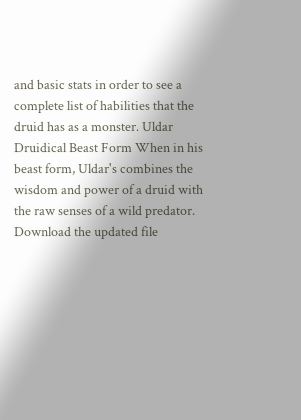and basic stats in order to see a complete list of habilities that the druid has as a monster. Uldar Druidical Beast Form When in his beast form, Uldar's combines the wisdom and power of a druid with the raw senses of a wild predator. Download the updated file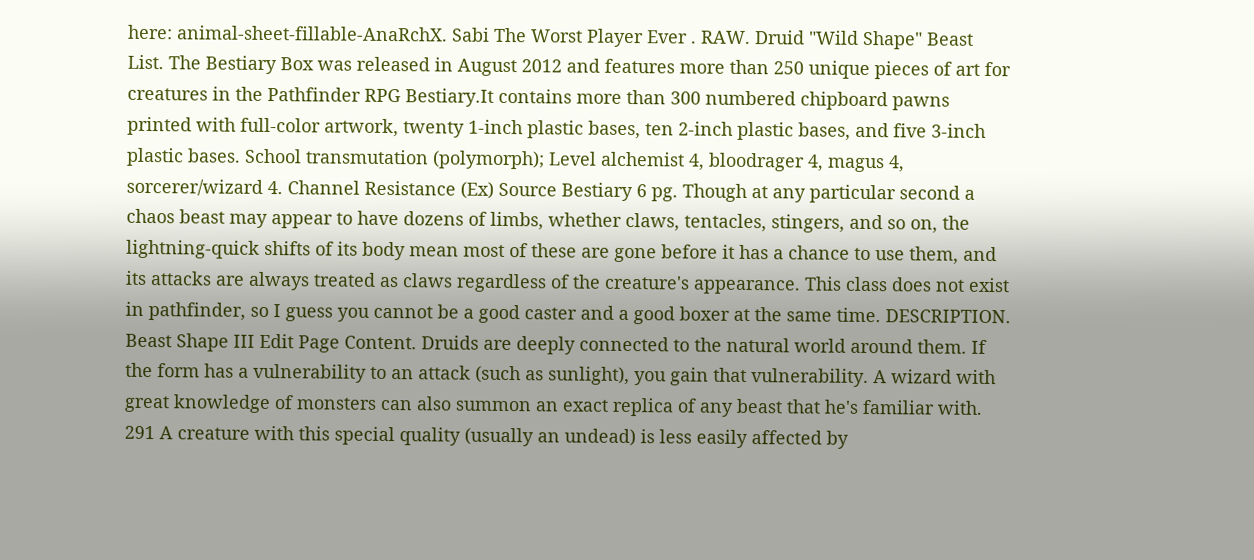here: animal-sheet-fillable-AnaRchX. Sabi The Worst Player Ever . RAW. Druid "Wild Shape" Beast List. The Bestiary Box was released in August 2012 and features more than 250 unique pieces of art for creatures in the Pathfinder RPG Bestiary.It contains more than 300 numbered chipboard pawns printed with full-color artwork, twenty 1-inch plastic bases, ten 2-inch plastic bases, and five 3-inch plastic bases. School transmutation (polymorph); Level alchemist 4, bloodrager 4, magus 4, sorcerer/wizard 4. Channel Resistance (Ex) Source Bestiary 6 pg. Though at any particular second a chaos beast may appear to have dozens of limbs, whether claws, tentacles, stingers, and so on, the lightning-quick shifts of its body mean most of these are gone before it has a chance to use them, and its attacks are always treated as claws regardless of the creature's appearance. This class does not exist in pathfinder, so I guess you cannot be a good caster and a good boxer at the same time. DESCRIPTION. Beast Shape III Edit Page Content. Druids are deeply connected to the natural world around them. If the form has a vulnerability to an attack (such as sunlight), you gain that vulnerability. A wizard with great knowledge of monsters can also summon an exact replica of any beast that he's familiar with. 291 A creature with this special quality (usually an undead) is less easily affected by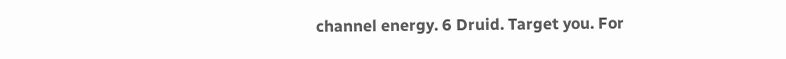channel energy. 6 Druid. Target you. For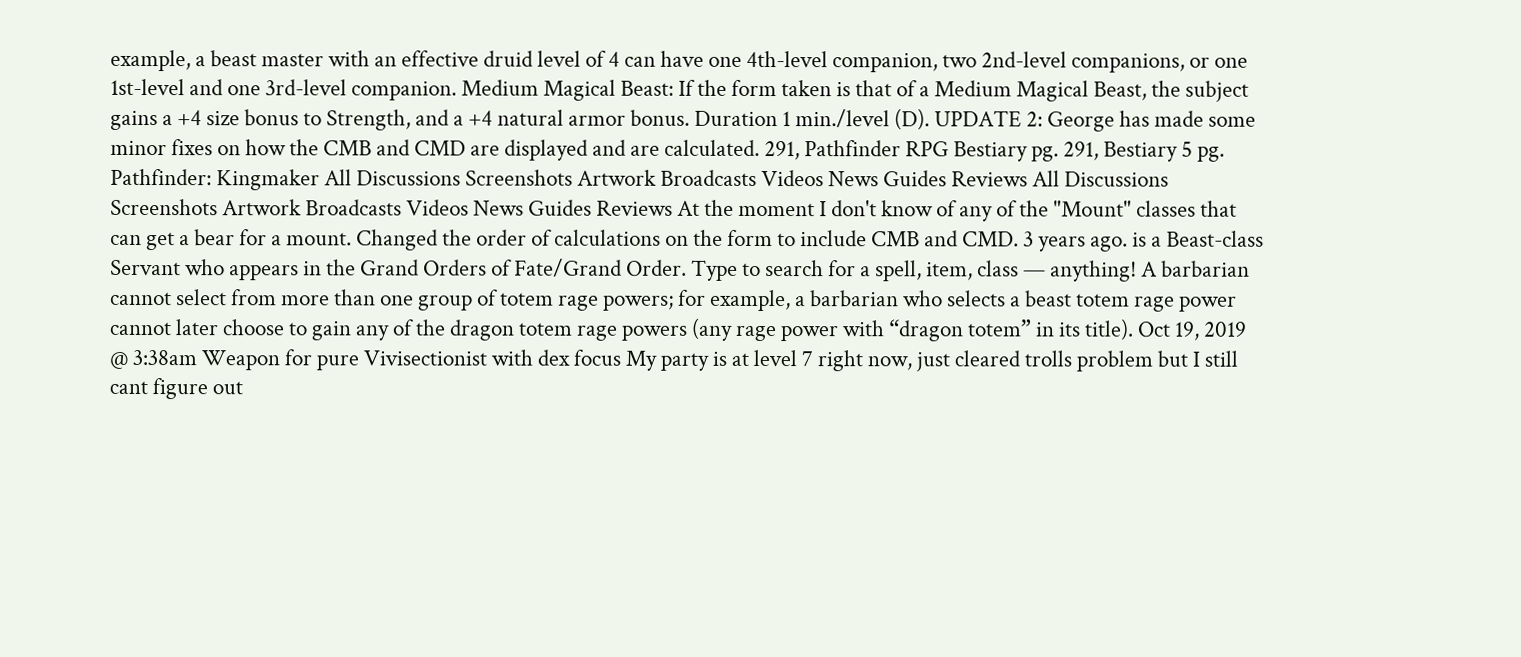example, a beast master with an effective druid level of 4 can have one 4th-level companion, two 2nd-level companions, or one 1st-level and one 3rd-level companion. Medium Magical Beast: If the form taken is that of a Medium Magical Beast, the subject gains a +4 size bonus to Strength, and a +4 natural armor bonus. Duration 1 min./level (D). UPDATE 2: George has made some minor fixes on how the CMB and CMD are displayed and are calculated. 291, Pathfinder RPG Bestiary pg. 291, Bestiary 5 pg. Pathfinder: Kingmaker All Discussions Screenshots Artwork Broadcasts Videos News Guides Reviews All Discussions Screenshots Artwork Broadcasts Videos News Guides Reviews At the moment I don't know of any of the "Mount" classes that can get a bear for a mount. Changed the order of calculations on the form to include CMB and CMD. 3 years ago. is a Beast-class Servant who appears in the Grand Orders of Fate/Grand Order. Type to search for a spell, item, class — anything! A barbarian cannot select from more than one group of totem rage powers; for example, a barbarian who selects a beast totem rage power cannot later choose to gain any of the dragon totem rage powers (any rage power with “dragon totem” in its title). Oct 19, 2019 @ 3:38am Weapon for pure Vivisectionist with dex focus My party is at level 7 right now, just cleared trolls problem but I still cant figure out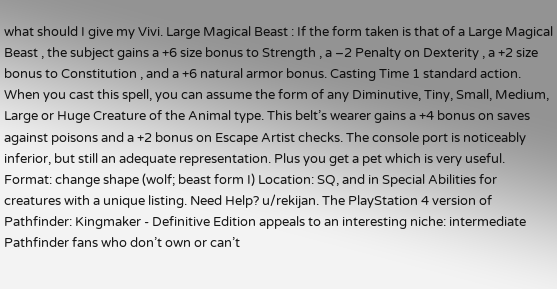what should I give my Vivi. Large Magical Beast : If the form taken is that of a Large Magical Beast , the subject gains a +6 size bonus to Strength , a –2 Penalty on Dexterity , a +2 size bonus to Constitution , and a +6 natural armor bonus. Casting Time 1 standard action. When you cast this spell, you can assume the form of any Diminutive, Tiny, Small, Medium, Large or Huge Creature of the Animal type. This belt’s wearer gains a +4 bonus on saves against poisons and a +2 bonus on Escape Artist checks. The console port is noticeably inferior, but still an adequate representation. Plus you get a pet which is very useful. Format: change shape (wolf; beast form I) Location: SQ, and in Special Abilities for creatures with a unique listing. Need Help? u/rekijan. The PlayStation 4 version of Pathfinder: Kingmaker - Definitive Edition appeals to an interesting niche: intermediate Pathfinder fans who don’t own or can’t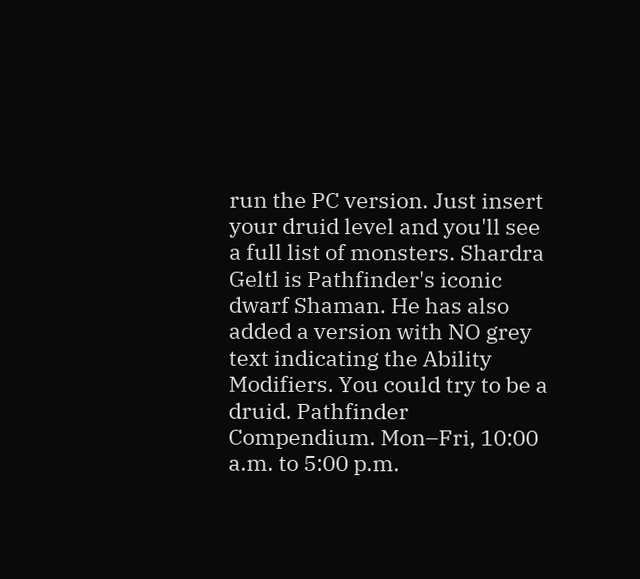run the PC version. Just insert your druid level and you'll see a full list of monsters. Shardra Geltl is Pathfinder's iconic dwarf Shaman. He has also added a version with NO grey text indicating the Ability Modifiers. You could try to be a druid. Pathfinder Compendium. Mon–Fri, 10:00 a.m. to 5:00 p.m.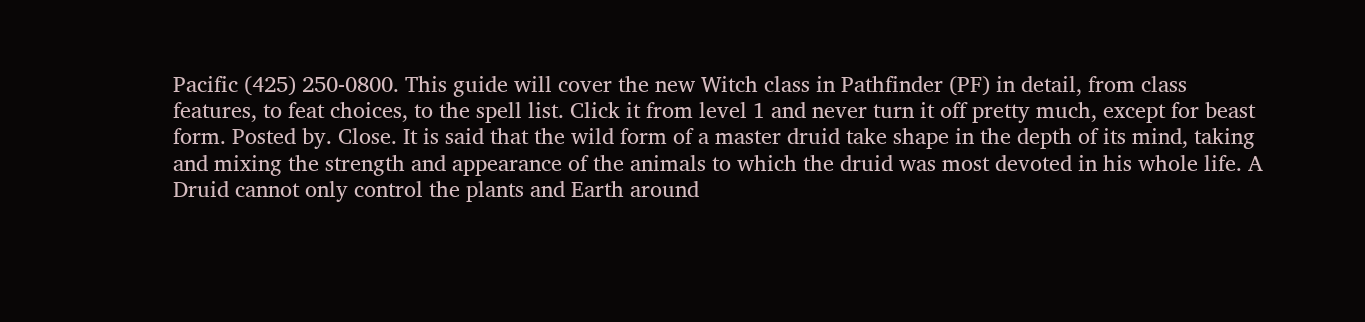Pacific (425) 250-0800. This guide will cover the new Witch class in Pathfinder (PF) in detail, from class features, to feat choices, to the spell list. Click it from level 1 and never turn it off pretty much, except for beast form. Posted by. Close. It is said that the wild form of a master druid take shape in the depth of its mind, taking and mixing the strength and appearance of the animals to which the druid was most devoted in his whole life. A Druid cannot only control the plants and Earth around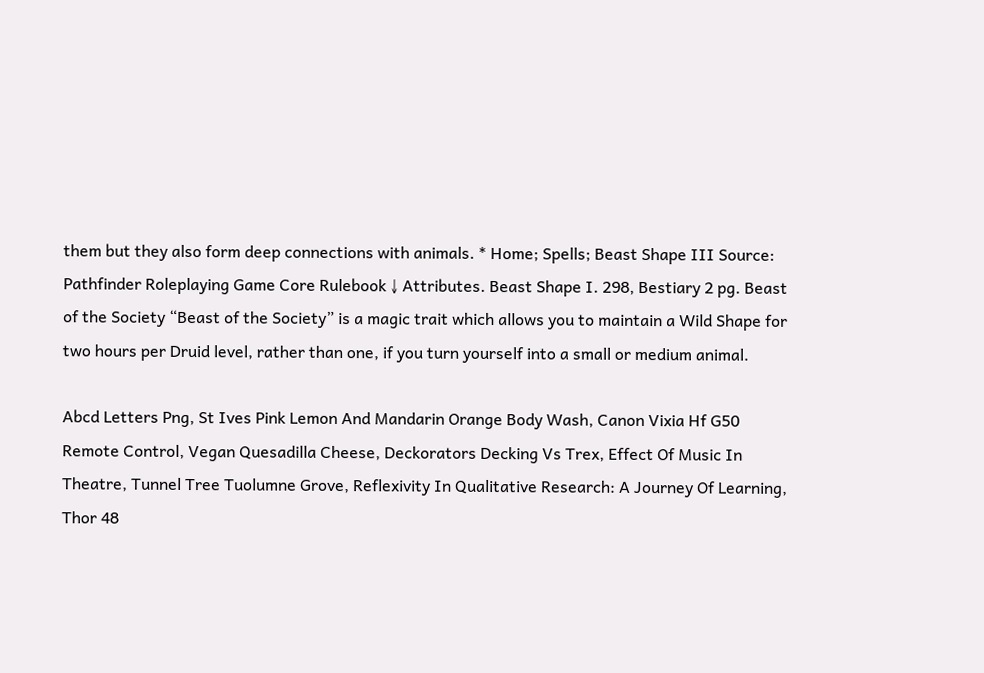them but they also form deep connections with animals. * Home; Spells; Beast Shape III Source: Pathfinder Roleplaying Game Core Rulebook ↓ Attributes. Beast Shape I. 298, Bestiary 2 pg. Beast of the Society “Beast of the Society” is a magic trait which allows you to maintain a Wild Shape for two hours per Druid level, rather than one, if you turn yourself into a small or medium animal.

Abcd Letters Png, St Ives Pink Lemon And Mandarin Orange Body Wash, Canon Vixia Hf G50 Remote Control, Vegan Quesadilla Cheese, Deckorators Decking Vs Trex, Effect Of Music In Theatre, Tunnel Tree Tuolumne Grove, Reflexivity In Qualitative Research: A Journey Of Learning, Thor 48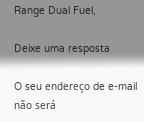Range Dual Fuel,

Deixe uma resposta

O seu endereço de e-mail não será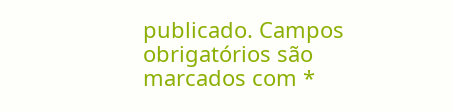publicado. Campos obrigatórios são marcados com *